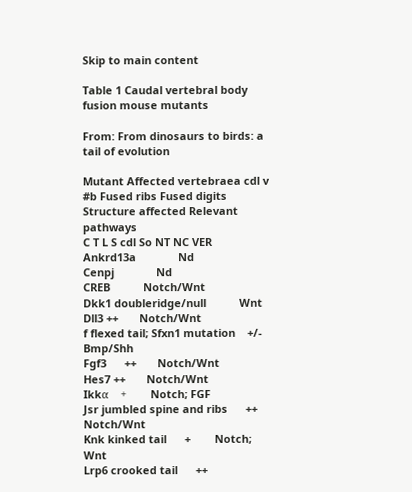Skip to main content

Table 1 Caudal vertebral body fusion mouse mutants

From: From dinosaurs to birds: a tail of evolution

Mutant Affected vertebraea cdl v #b Fused ribs Fused digits Structure affected Relevant pathways
C T L S cdl So NT NC VER
Ankrd13a              Nd
Cenpj              Nd
CREB           Notch/Wnt
Dkk1 doubleridge/null           Wnt
Dll3 ++       Notch/Wnt
f flexed tail; Sfxn1 mutation    +/-      Bmp/Shh
Fgf3      ++       Notch/Wnt
Hes7 ++       Notch/Wnt
Ikkα    +        Notch; FGF
Jsr jumbled spine and ribs      ++       Notch/Wnt
Knk kinked tail      +        Notch; Wnt
Lrp6 crooked tail      ++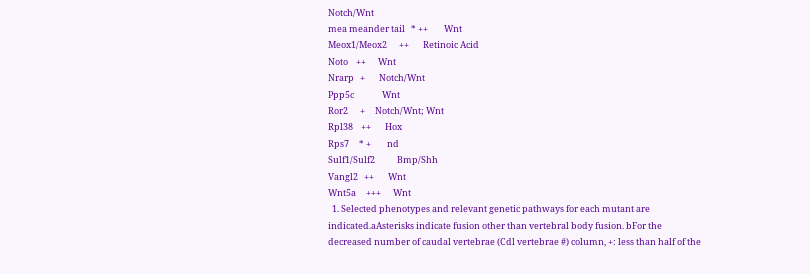Notch/Wnt
mea meander tail   * ++        Wnt
Meox1/Meox2      ++       Retinoic Acid
Noto    ++      Wnt
Nrarp   +       Notch/Wnt
Ppp5c              Wnt
Ror2      +     Notch/Wnt; Wnt
Rpl38    ++       Hox
Rps7     * +        nd
Sulf1/Sulf2           Bmp/Shh
Vangl2   ++       Wnt
Wnt5a     +++      Wnt
  1. Selected phenotypes and relevant genetic pathways for each mutant are indicated.aAsterisks indicate fusion other than vertebral body fusion. bFor the decreased number of caudal vertebrae (Cdl vertebrae #) column, +: less than half of the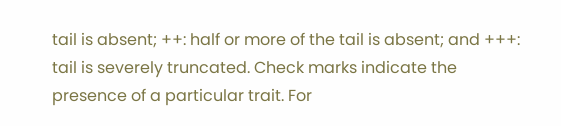tail is absent; ++: half or more of the tail is absent; and +++: tail is severely truncated. Check marks indicate the presence of a particular trait. For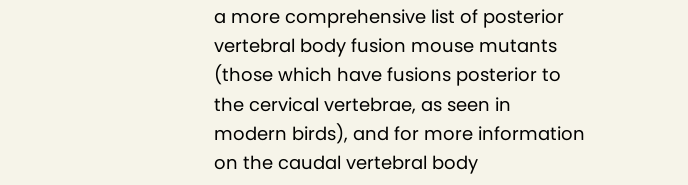a more comprehensive list of posterior vertebral body fusion mouse mutants (those which have fusions posterior to the cervical vertebrae, as seen in modern birds), and for more information on the caudal vertebral body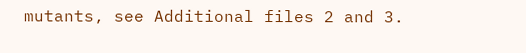mutants, see Additional files 2 and 3.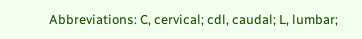Abbreviations: C, cervical; cdl, caudal; L, lumbar;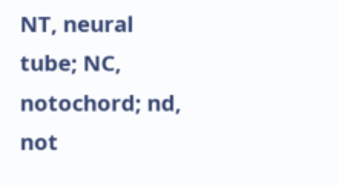NT, neural tube; NC, notochord; nd, not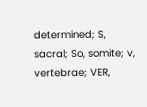determined; S, sacral; So, somite; v, vertebrae; VER,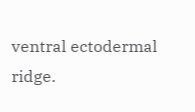ventral ectodermal ridge.